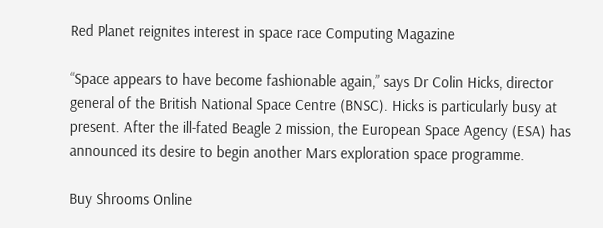Red Planet reignites interest in space race Computing Magazine

“Space appears to have become fashionable again,” says Dr Colin Hicks, director general of the British National Space Centre (BNSC). Hicks is particularly busy at present. After the ill-fated Beagle 2 mission, the European Space Agency (ESA) has announced its desire to begin another Mars exploration space programme.

Buy Shrooms Online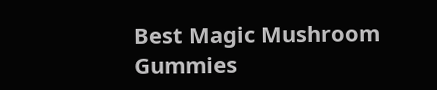Best Magic Mushroom Gummies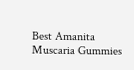Best Amanita Muscaria Gummies